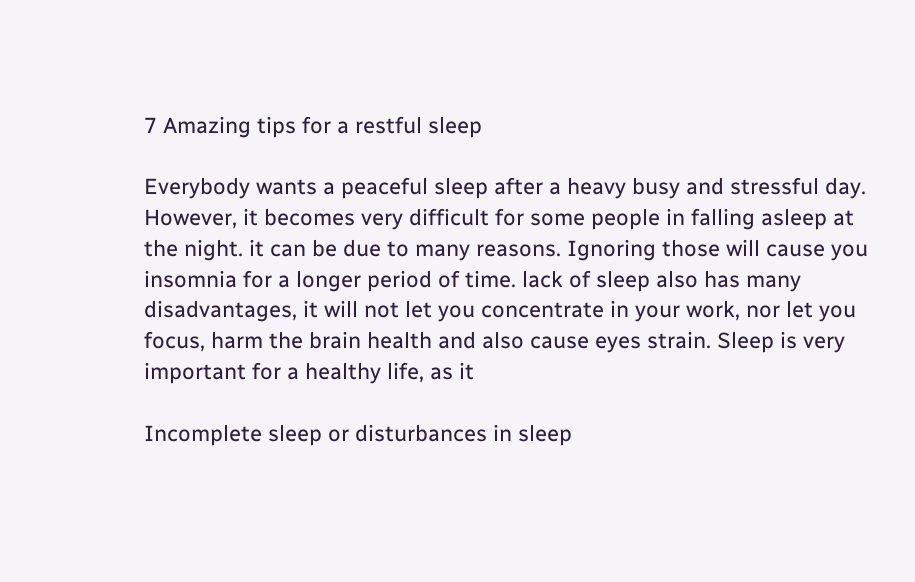7 Amazing tips for a restful sleep

Everybody wants a peaceful sleep after a heavy busy and stressful day. However, it becomes very difficult for some people in falling asleep at the night. it can be due to many reasons. Ignoring those will cause you insomnia for a longer period of time. lack of sleep also has many disadvantages, it will not let you concentrate in your work, nor let you focus, harm the brain health and also cause eyes strain. Sleep is very important for a healthy life, as it

Incomplete sleep or disturbances in sleep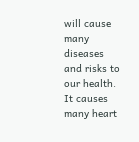will cause many diseases and risks to our health. It causes many heart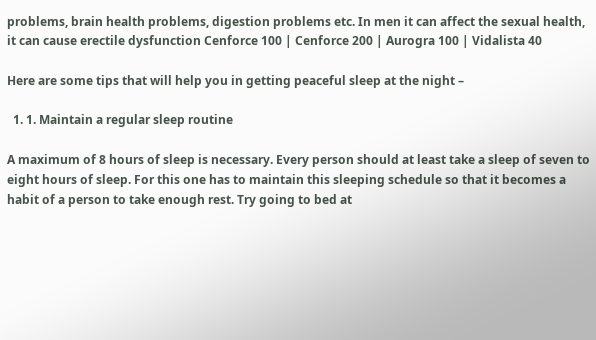problems, brain health problems, digestion problems etc. In men it can affect the sexual health, it can cause erectile dysfunction Cenforce 100 | Cenforce 200 | Aurogra 100 | Vidalista 40

Here are some tips that will help you in getting peaceful sleep at the night –

  1. 1. Maintain a regular sleep routine

A maximum of 8 hours of sleep is necessary. Every person should at least take a sleep of seven to eight hours of sleep. For this one has to maintain this sleeping schedule so that it becomes a habit of a person to take enough rest. Try going to bed at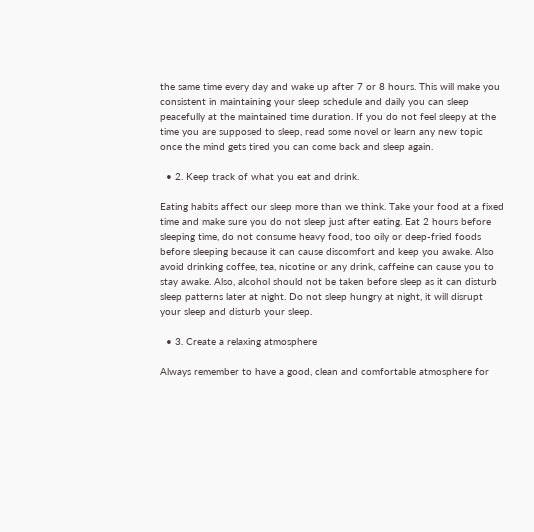the same time every day and wake up after 7 or 8 hours. This will make you consistent in maintaining your sleep schedule and daily you can sleep peacefully at the maintained time duration. If you do not feel sleepy at the time you are supposed to sleep, read some novel or learn any new topic once the mind gets tired you can come back and sleep again.

  • 2. Keep track of what you eat and drink.

Eating habits affect our sleep more than we think. Take your food at a fixed time and make sure you do not sleep just after eating. Eat 2 hours before sleeping time, do not consume heavy food, too oily or deep-fried foods before sleeping because it can cause discomfort and keep you awake. Also avoid drinking coffee, tea, nicotine or any drink, caffeine can cause you to stay awake. Also, alcohol should not be taken before sleep as it can disturb sleep patterns later at night. Do not sleep hungry at night, it will disrupt your sleep and disturb your sleep.

  • 3. Create a relaxing atmosphere

Always remember to have a good, clean and comfortable atmosphere for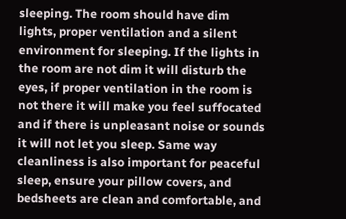sleeping. The room should have dim lights, proper ventilation and a silent environment for sleeping. If the lights in the room are not dim it will disturb the eyes, if proper ventilation in the room is not there it will make you feel suffocated and if there is unpleasant noise or sounds it will not let you sleep. Same way cleanliness is also important for peaceful sleep, ensure your pillow covers, and bedsheets are clean and comfortable, and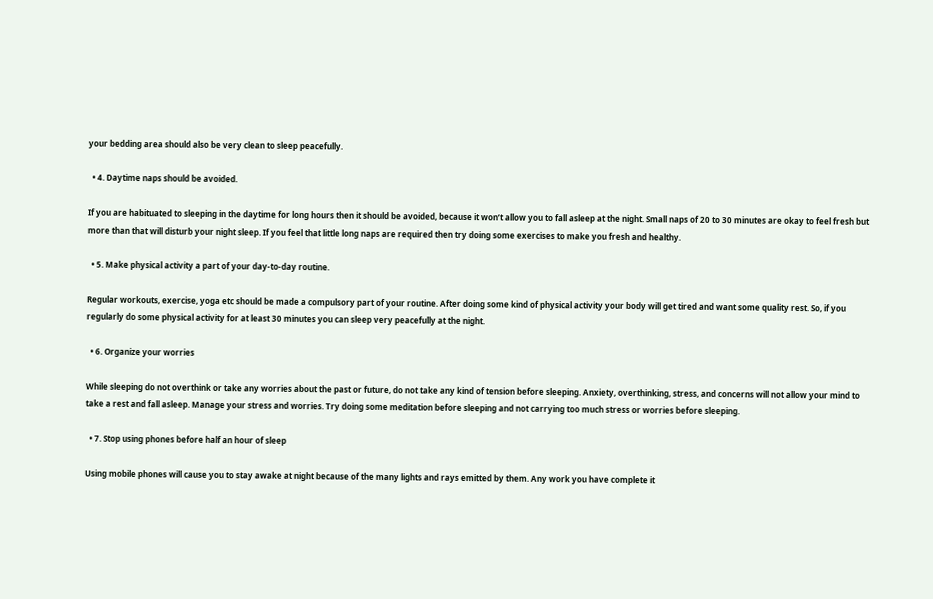your bedding area should also be very clean to sleep peacefully.

  • 4. Daytime naps should be avoided.

If you are habituated to sleeping in the daytime for long hours then it should be avoided, because it won’t allow you to fall asleep at the night. Small naps of 20 to 30 minutes are okay to feel fresh but more than that will disturb your night sleep. If you feel that little long naps are required then try doing some exercises to make you fresh and healthy.

  • 5. Make physical activity a part of your day-to-day routine.

Regular workouts, exercise, yoga etc should be made a compulsory part of your routine. After doing some kind of physical activity your body will get tired and want some quality rest. So, if you regularly do some physical activity for at least 30 minutes you can sleep very peacefully at the night.

  • 6. Organize your worries

While sleeping do not overthink or take any worries about the past or future, do not take any kind of tension before sleeping. Anxiety, overthinking, stress, and concerns will not allow your mind to take a rest and fall asleep. Manage your stress and worries. Try doing some meditation before sleeping and not carrying too much stress or worries before sleeping.

  • 7. Stop using phones before half an hour of sleep

Using mobile phones will cause you to stay awake at night because of the many lights and rays emitted by them. Any work you have complete it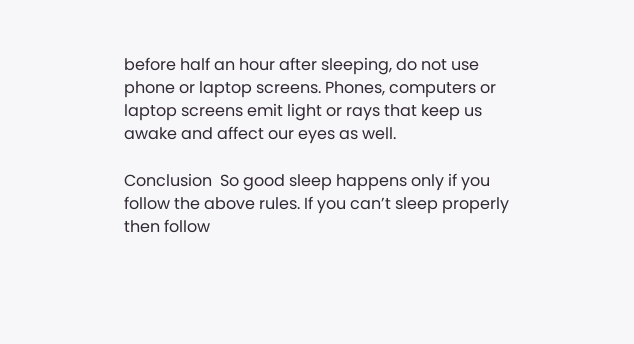before half an hour after sleeping, do not use phone or laptop screens. Phones, computers or laptop screens emit light or rays that keep us awake and affect our eyes as well.

Conclusion  So good sleep happens only if you follow the above rules. If you can’t sleep properly then follow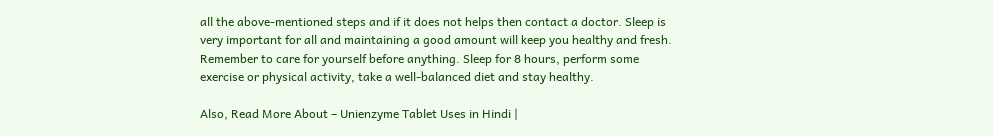all the above-mentioned steps and if it does not helps then contact a doctor. Sleep is very important for all and maintaining a good amount will keep you healthy and fresh. Remember to care for yourself before anything. Sleep for 8 hours, perform some exercise or physical activity, take a well-balanced diet and stay healthy.

Also, Read More About – Unienzyme Tablet Uses in Hindi |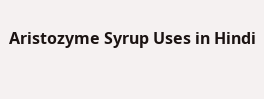Aristozyme Syrup Uses in Hindi